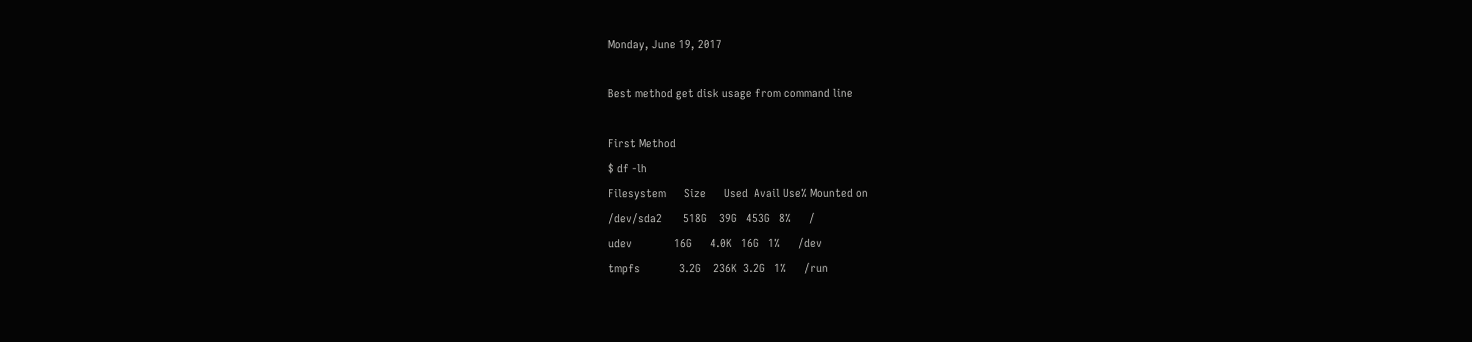Monday, June 19, 2017

Best method get disk usage from command line

First Method
$ df -lh
Filesystem      Size      Used  Avail Use% Mounted on
/dev/sda2       518G    39G   453G   8%      /
udev              16G      4.0K   16G   1%      /dev
tmpfs             3.2G    236K  3.2G   1%      /run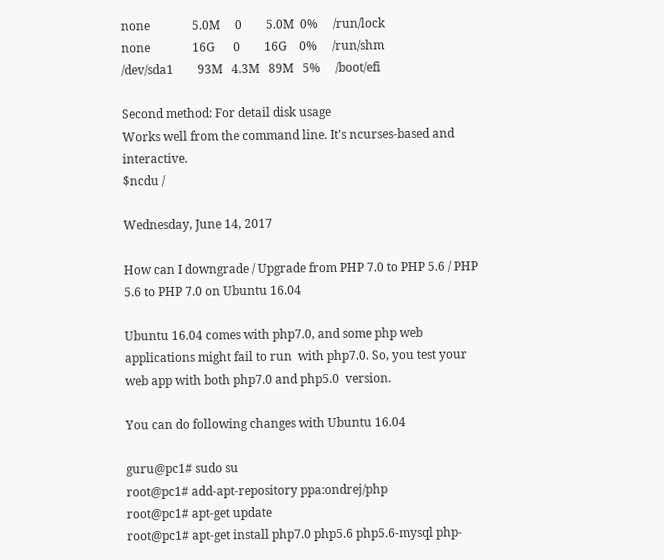none              5.0M     0        5.0M  0%     /run/lock
none              16G      0        16G    0%     /run/shm
/dev/sda1        93M   4.3M   89M   5%     /boot/efi

Second method: For detail disk usage
Works well from the command line. It's ncurses-based and interactive.
$ncdu /

Wednesday, June 14, 2017

How can I downgrade / Upgrade from PHP 7.0 to PHP 5.6 / PHP 5.6 to PHP 7.0 on Ubuntu 16.04

Ubuntu 16.04 comes with php7.0, and some php web applications might fail to run  with php7.0. So, you test your web app with both php7.0 and php5.0  version.

You can do following changes with Ubuntu 16.04

guru@pc1# sudo su
root@pc1# add-apt-repository ppa:ondrej/php
root@pc1# apt-get update
root@pc1# apt-get install php7.0 php5.6 php5.6-mysql php-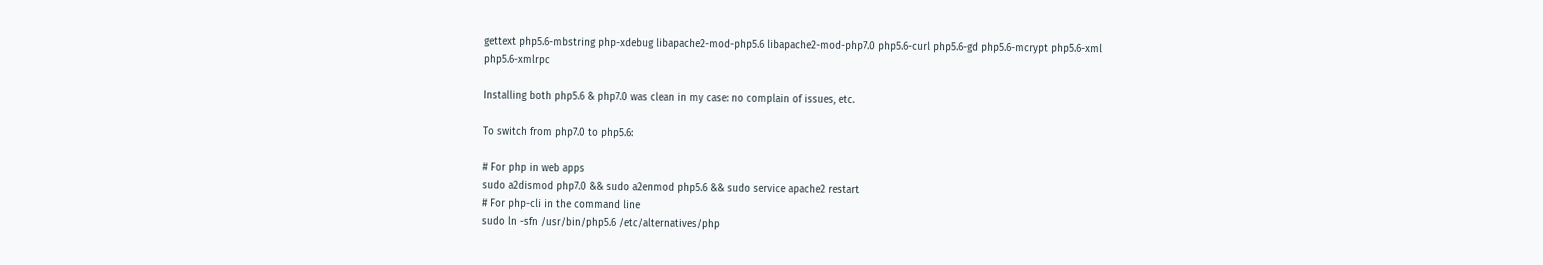gettext php5.6-mbstring php-xdebug libapache2-mod-php5.6 libapache2-mod-php7.0 php5.6-curl php5.6-gd php5.6-mcrypt php5.6-xml php5.6-xmlrpc

Installing both php5.6 & php7.0 was clean in my case: no complain of issues, etc.

To switch from php7.0 to php5.6:

# For php in web apps
sudo a2dismod php7.0 && sudo a2enmod php5.6 && sudo service apache2 restart
# For php-cli in the command line
sudo ln -sfn /usr/bin/php5.6 /etc/alternatives/php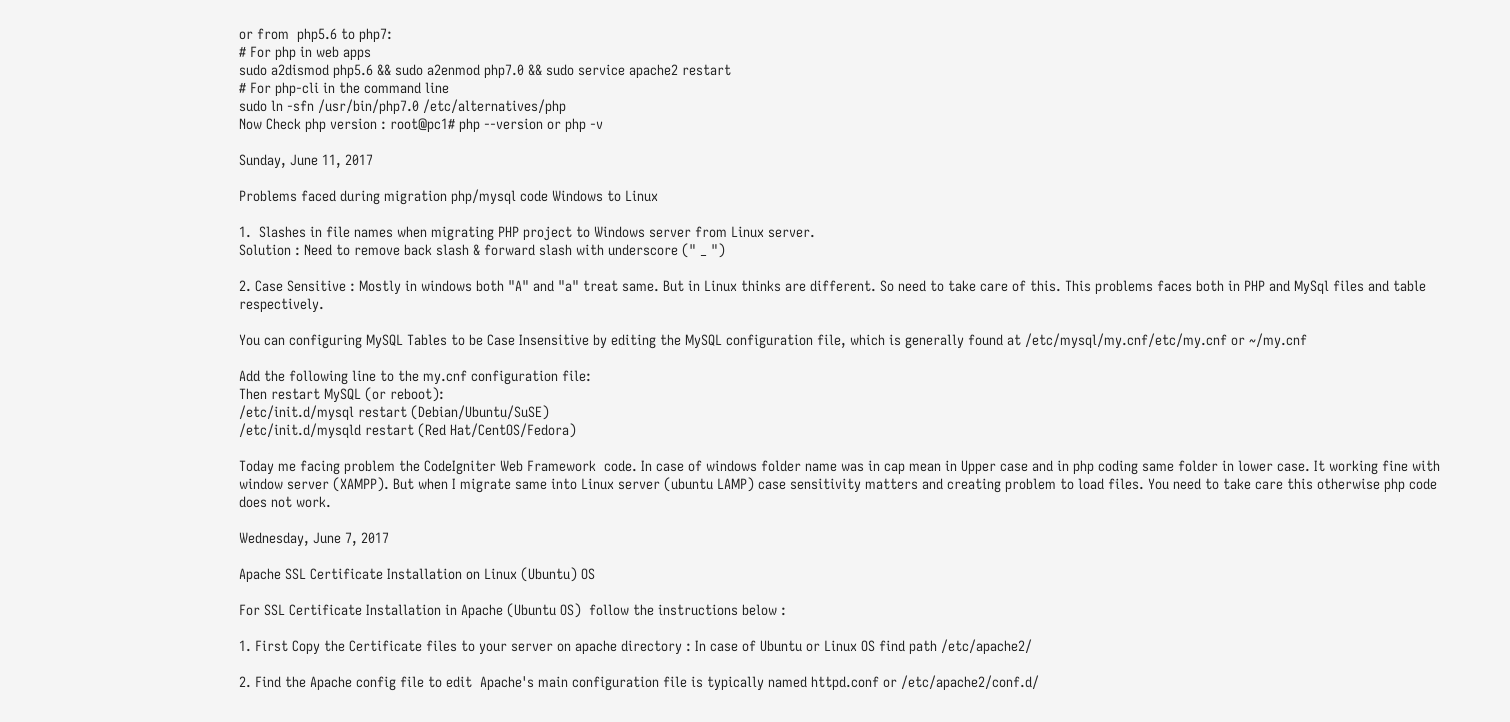or from  php5.6 to php7:
# For php in web apps
sudo a2dismod php5.6 && sudo a2enmod php7.0 && sudo service apache2 restart
# For php-cli in the command line
sudo ln -sfn /usr/bin/php7.0 /etc/alternatives/php
Now Check php version : root@pc1# php --version or php -v

Sunday, June 11, 2017

Problems faced during migration php/mysql code Windows to Linux

1.  Slashes in file names when migrating PHP project to Windows server from Linux server.
Solution : Need to remove back slash & forward slash with underscore (" _ ")

2. Case Sensitive : Mostly in windows both "A" and "a" treat same. But in Linux thinks are different. So need to take care of this. This problems faces both in PHP and MySql files and table respectively.

You can configuring MySQL Tables to be Case Insensitive by editing the MySQL configuration file, which is generally found at /etc/mysql/my.cnf/etc/my.cnf or ~/my.cnf

Add the following line to the my.cnf configuration file:
Then restart MySQL (or reboot):
/etc/init.d/mysql restart (Debian/Ubuntu/SuSE)
/etc/init.d/mysqld restart (Red Hat/CentOS/Fedora)

Today me facing problem the CodeIgniter Web Framework  code. In case of windows folder name was in cap mean in Upper case and in php coding same folder in lower case. It working fine with window server (XAMPP). But when I migrate same into Linux server (ubuntu LAMP) case sensitivity matters and creating problem to load files. You need to take care this otherwise php code does not work.

Wednesday, June 7, 2017

Apache SSL Certificate Installation on Linux (Ubuntu) OS

For SSL Certificate Installation in Apache (Ubuntu OS)  follow the instructions below :

1. First Copy the Certificate files to your server on apache directory : In case of Ubuntu or Linux OS find path /etc/apache2/

2. Find the Apache config file to edit  Apache's main configuration file is typically named httpd.conf or /etc/apache2/conf.d/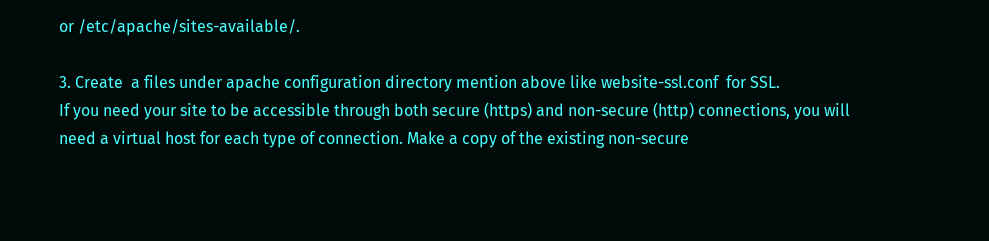or /etc/apache/sites-available/.

3. Create  a files under apache configuration directory mention above like website-ssl.conf  for SSL.
If you need your site to be accessible through both secure (https) and non-secure (http) connections, you will need a virtual host for each type of connection. Make a copy of the existing non-secure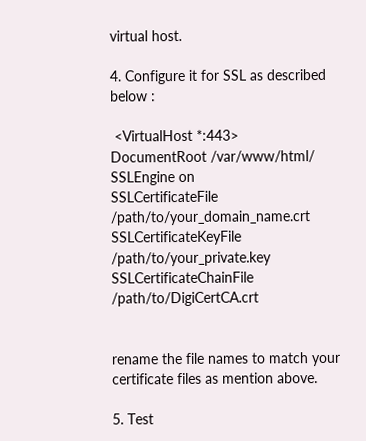virtual host.

4. Configure it for SSL as described below :

 <VirtualHost *:443>
DocumentRoot /var/www/html/
SSLEngine on
SSLCertificateFile /path/to/your_domain_name.crt
SSLCertificateKeyFile /path/to/your_private.key
SSLCertificateChainFile /path/to/DigiCertCA.crt


rename the file names to match your certificate files as mention above.

5. Test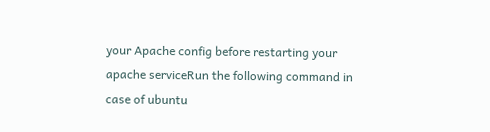your Apache config before restarting your apache serviceRun the following command in case of ubuntu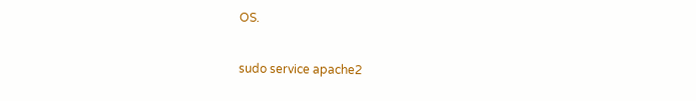OS.

sudo service apache2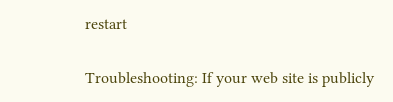restart

Troubleshooting: If your web site is publicly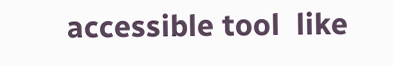accessible tool  like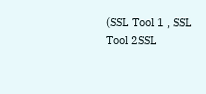(SSL Tool 1 , SSL Tool 2SSL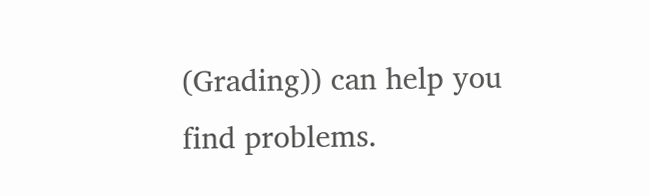(Grading)) can help you find problems.